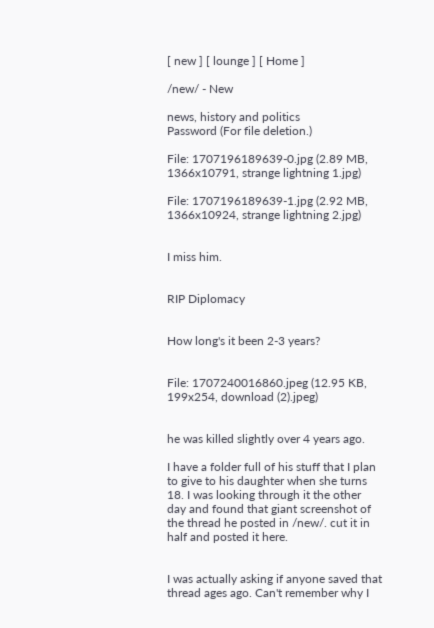[ new ] [ lounge ] [ Home ]

/new/ - New

news, history and politics
Password (For file deletion.)

File: 1707196189639-0.jpg (2.89 MB, 1366x10791, strange lightning 1.jpg)

File: 1707196189639-1.jpg (2.92 MB, 1366x10924, strange lightning 2.jpg)


I miss him.


RIP Diplomacy


How long's it been 2-3 years?


File: 1707240016860.jpeg (12.95 KB, 199x254, download (2).jpeg)


he was killed slightly over 4 years ago.

I have a folder full of his stuff that I plan to give to his daughter when she turns 18. I was looking through it the other day and found that giant screenshot of the thread he posted in /new/. cut it in half and posted it here.


I was actually asking if anyone saved that thread ages ago. Can't remember why I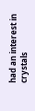had an interest in crystals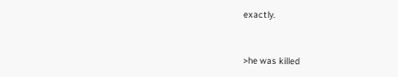exactly.


>he was killed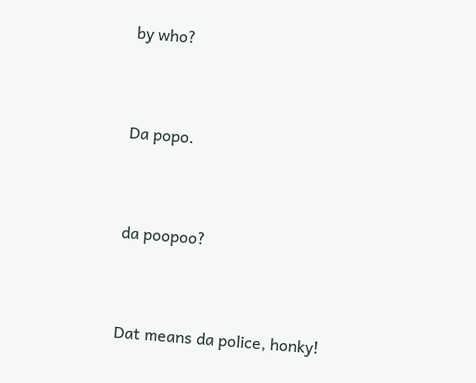by who?


Da popo.


da poopoo?


Dat means da police, honky!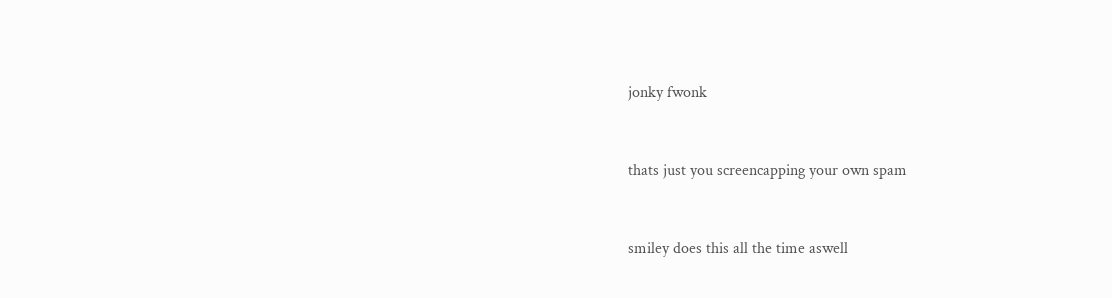jonky fwonk


thats just you screencapping your own spam


smiley does this all the time aswell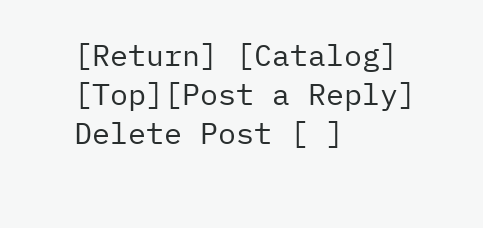[Return] [Catalog] [Top][Post a Reply]
Delete Post [ ]